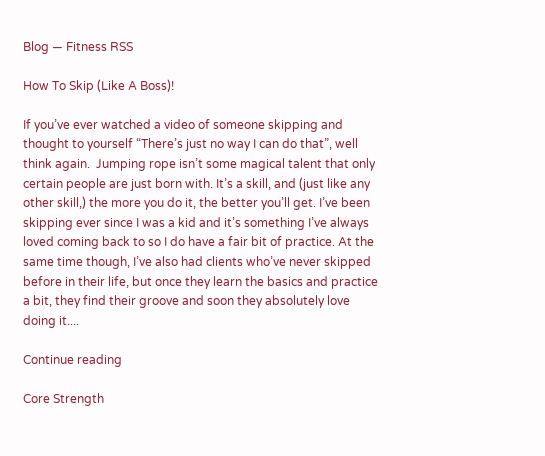Blog — Fitness RSS

How To Skip (Like A Boss)!

If you’ve ever watched a video of someone skipping and thought to yourself “There’s just no way I can do that”, well think again.  Jumping rope isn’t some magical talent that only certain people are just born with. It’s a skill, and (just like any other skill,) the more you do it, the better you’ll get. I’ve been skipping ever since I was a kid and it’s something I’ve always loved coming back to so I do have a fair bit of practice. At the same time though, I’ve also had clients who’ve never skipped before in their life, but once they learn the basics and practice a bit, they find their groove and soon they absolutely love doing it....

Continue reading

Core Strength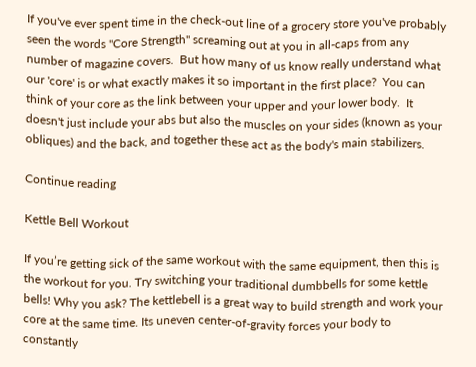If you've ever spent time in the check-out line of a grocery store you've probably seen the words "Core Strength" screaming out at you in all-caps from any number of magazine covers.  But how many of us know really understand what our 'core' is or what exactly makes it so important in the first place?  You can think of your core as the link between your upper and your lower body.  It doesn't just include your abs but also the muscles on your sides (known as your obliques) and the back, and together these act as the body's main stabilizers.

Continue reading

Kettle Bell Workout

If you’re getting sick of the same workout with the same equipment, then this is the workout for you. Try switching your traditional dumbbells for some kettle bells! Why you ask? The kettlebell is a great way to build strength and work your core at the same time. Its uneven center-of-gravity forces your body to constantly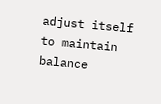adjust itself to maintain balance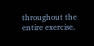throughout the entire exercise.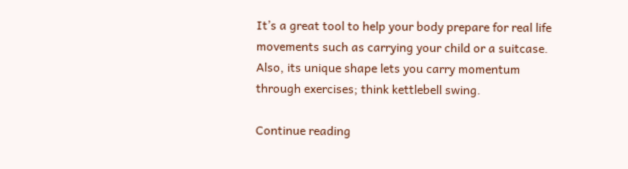It’s a great tool to help your body prepare for real life movements such as carrying your child or a suitcase. Also, its unique shape lets you carry momentum through exercises; think kettlebell swing.

Continue reading